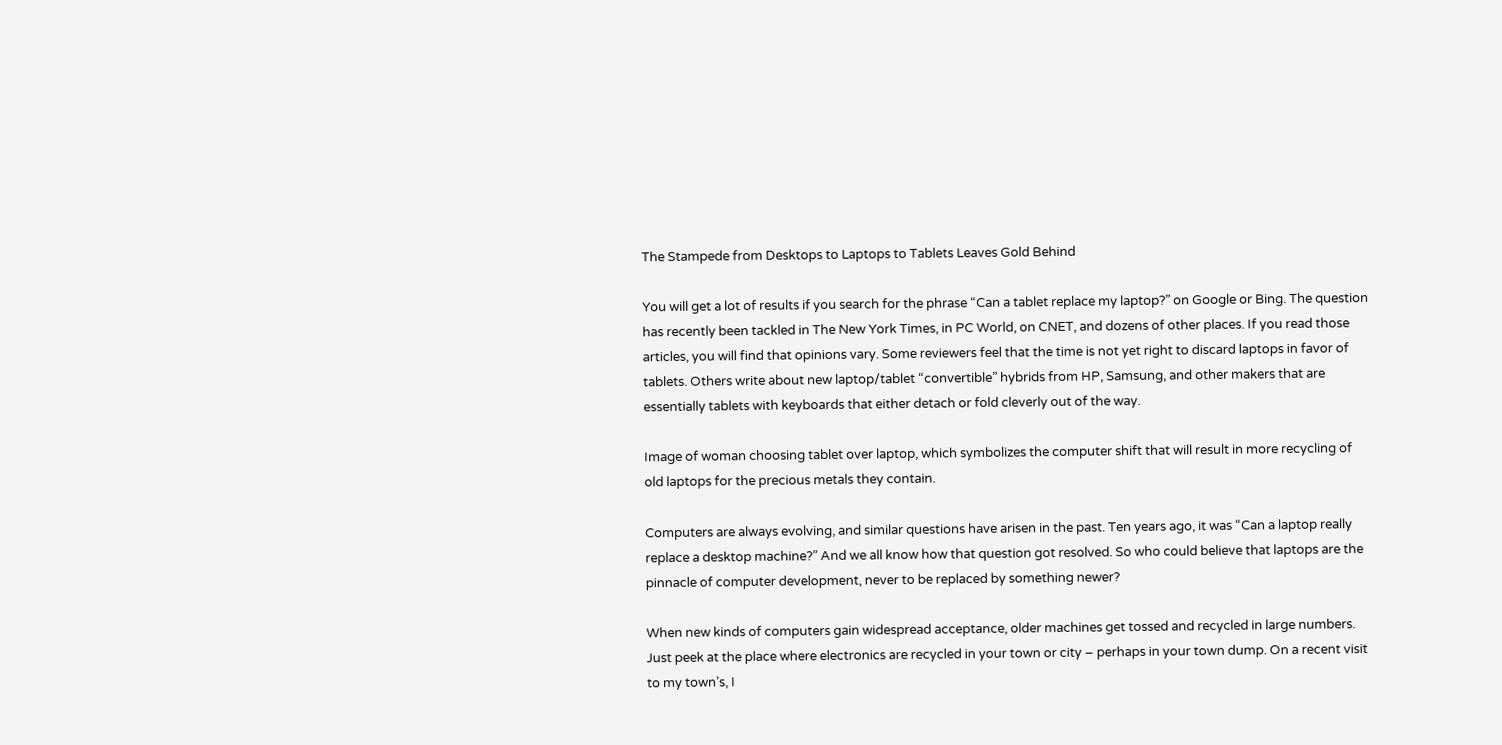The Stampede from Desktops to Laptops to Tablets Leaves Gold Behind

You will get a lot of results if you search for the phrase “Can a tablet replace my laptop?” on Google or Bing. The question has recently been tackled in The New York Times, in PC World, on CNET, and dozens of other places. If you read those articles, you will find that opinions vary. Some reviewers feel that the time is not yet right to discard laptops in favor of tablets. Others write about new laptop/tablet “convertible” hybrids from HP, Samsung, and other makers that are essentially tablets with keyboards that either detach or fold cleverly out of the way.

Image of woman choosing tablet over laptop, which symbolizes the computer shift that will result in more recycling of old laptops for the precious metals they contain.

Computers are always evolving, and similar questions have arisen in the past. Ten years ago, it was “Can a laptop really replace a desktop machine?” And we all know how that question got resolved. So who could believe that laptops are the pinnacle of computer development, never to be replaced by something newer?

When new kinds of computers gain widespread acceptance, older machines get tossed and recycled in large numbers. Just peek at the place where electronics are recycled in your town or city – perhaps in your town dump. On a recent visit to my town’s, I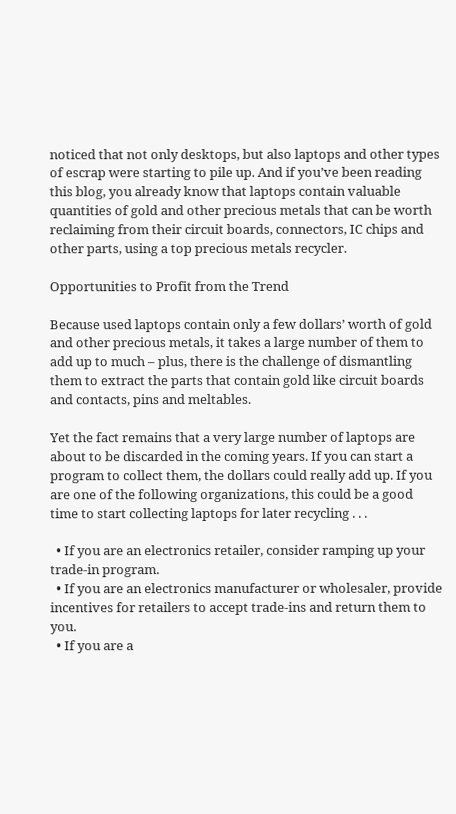noticed that not only desktops, but also laptops and other types of escrap were starting to pile up. And if you’ve been reading this blog, you already know that laptops contain valuable quantities of gold and other precious metals that can be worth reclaiming from their circuit boards, connectors, IC chips and other parts, using a top precious metals recycler.

Opportunities to Profit from the Trend

Because used laptops contain only a few dollars’ worth of gold and other precious metals, it takes a large number of them to add up to much – plus, there is the challenge of dismantling them to extract the parts that contain gold like circuit boards and contacts, pins and meltables.

Yet the fact remains that a very large number of laptops are about to be discarded in the coming years. If you can start a program to collect them, the dollars could really add up. If you are one of the following organizations, this could be a good time to start collecting laptops for later recycling . . .

  • If you are an electronics retailer, consider ramping up your trade-in program.
  • If you are an electronics manufacturer or wholesaler, provide incentives for retailers to accept trade-ins and return them to you.
  • If you are a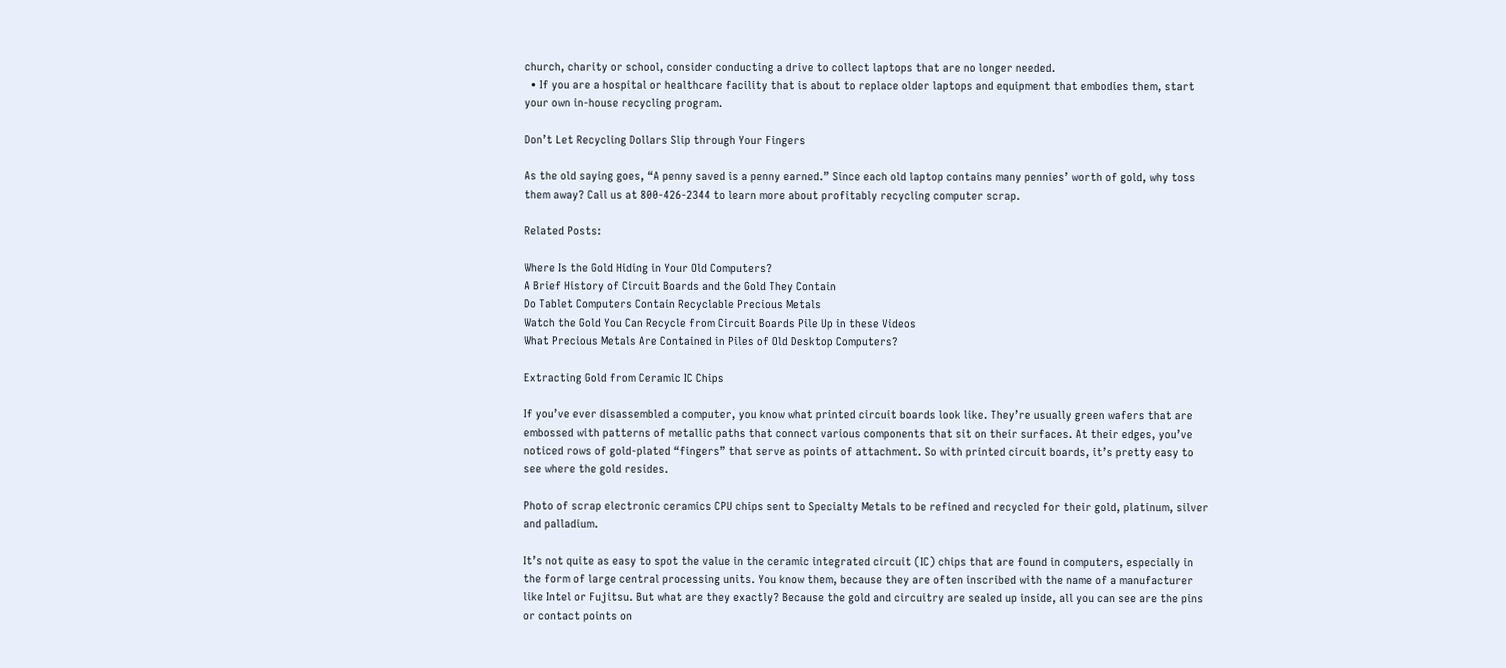church, charity or school, consider conducting a drive to collect laptops that are no longer needed.
  • If you are a hospital or healthcare facility that is about to replace older laptops and equipment that embodies them, start your own in-house recycling program.

Don’t Let Recycling Dollars Slip through Your Fingers

As the old saying goes, “A penny saved is a penny earned.” Since each old laptop contains many pennies’ worth of gold, why toss them away? Call us at 800-426-2344 to learn more about profitably recycling computer scrap.

Related Posts:

Where Is the Gold Hiding in Your Old Computers?
A Brief History of Circuit Boards and the Gold They Contain
Do Tablet Computers Contain Recyclable Precious Metals
Watch the Gold You Can Recycle from Circuit Boards Pile Up in these Videos
What Precious Metals Are Contained in Piles of Old Desktop Computers?

Extracting Gold from Ceramic IC Chips

If you’ve ever disassembled a computer, you know what printed circuit boards look like. They’re usually green wafers that are embossed with patterns of metallic paths that connect various components that sit on their surfaces. At their edges, you’ve noticed rows of gold-plated “fingers” that serve as points of attachment. So with printed circuit boards, it’s pretty easy to see where the gold resides.

Photo of scrap electronic ceramics CPU chips sent to Specialty Metals to be refined and recycled for their gold, platinum, silver and palladium.

It’s not quite as easy to spot the value in the ceramic integrated circuit (IC) chips that are found in computers, especially in the form of large central processing units. You know them, because they are often inscribed with the name of a manufacturer like Intel or Fujitsu. But what are they exactly? Because the gold and circuitry are sealed up inside, all you can see are the pins or contact points on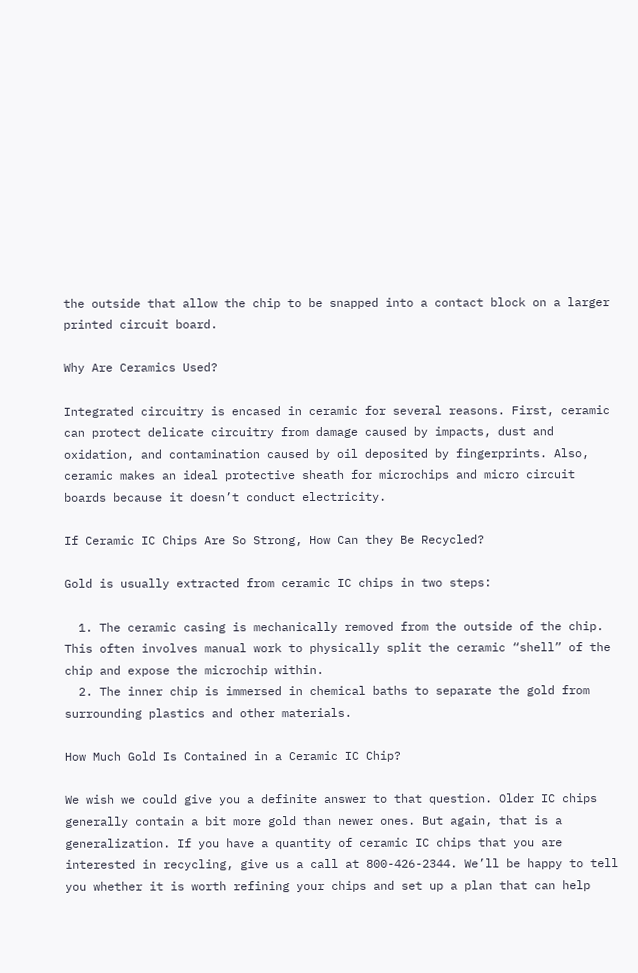the outside that allow the chip to be snapped into a contact block on a larger printed circuit board.

Why Are Ceramics Used?

Integrated circuitry is encased in ceramic for several reasons. First, ceramic can protect delicate circuitry from damage caused by impacts, dust and oxidation, and contamination caused by oil deposited by fingerprints. Also, ceramic makes an ideal protective sheath for microchips and micro circuit boards because it doesn’t conduct electricity.

If Ceramic IC Chips Are So Strong, How Can they Be Recycled?

Gold is usually extracted from ceramic IC chips in two steps:

  1. The ceramic casing is mechanically removed from the outside of the chip. This often involves manual work to physically split the ceramic “shell” of the chip and expose the microchip within.
  2. The inner chip is immersed in chemical baths to separate the gold from surrounding plastics and other materials.

How Much Gold Is Contained in a Ceramic IC Chip?

We wish we could give you a definite answer to that question. Older IC chips generally contain a bit more gold than newer ones. But again, that is a generalization. If you have a quantity of ceramic IC chips that you are interested in recycling, give us a call at 800-426-2344. We’ll be happy to tell you whether it is worth refining your chips and set up a plan that can help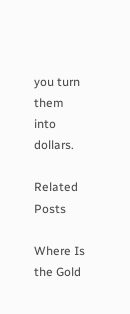you turn them into dollars.

Related Posts

Where Is the Gold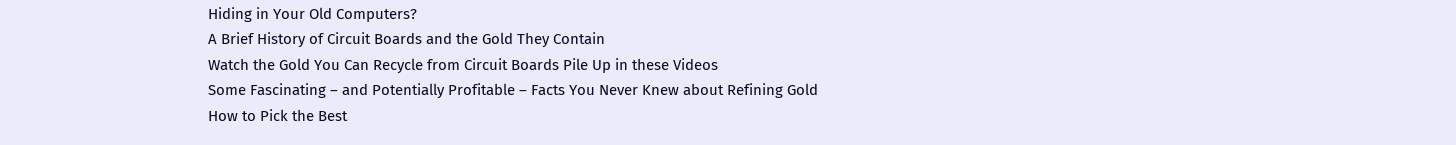Hiding in Your Old Computers?
A Brief History of Circuit Boards and the Gold They Contain
Watch the Gold You Can Recycle from Circuit Boards Pile Up in these Videos
Some Fascinating – and Potentially Profitable – Facts You Never Knew about Refining Gold
How to Pick the Best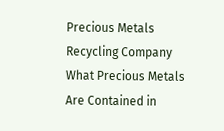Precious Metals Recycling Company
What Precious Metals Are Contained in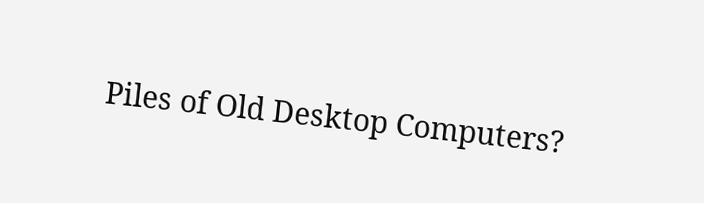Piles of Old Desktop Computers?